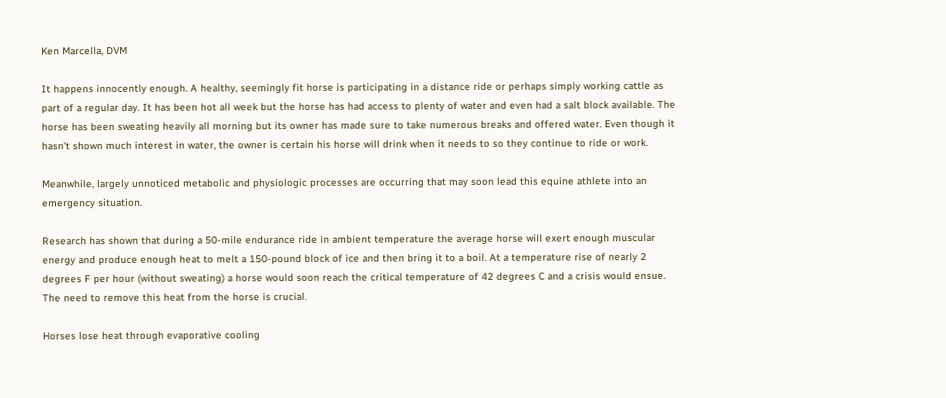Ken Marcella, DVM

It happens innocently enough. A healthy, seemingly fit horse is participating in a distance ride or perhaps simply working cattle as part of a regular day. It has been hot all week but the horse has had access to plenty of water and even had a salt block available. The horse has been sweating heavily all morning but its owner has made sure to take numerous breaks and offered water. Even though it hasn’t shown much interest in water, the owner is certain his horse will drink when it needs to so they continue to ride or work.

Meanwhile, largely unnoticed metabolic and physiologic processes are occurring that may soon lead this equine athlete into an emergency situation.

Research has shown that during a 50-mile endurance ride in ambient temperature the average horse will exert enough muscular energy and produce enough heat to melt a 150-pound block of ice and then bring it to a boil. At a temperature rise of nearly 2 degrees F per hour (without sweating) a horse would soon reach the critical temperature of 42 degrees C and a crisis would ensue. The need to remove this heat from the horse is crucial.

Horses lose heat through evaporative cooling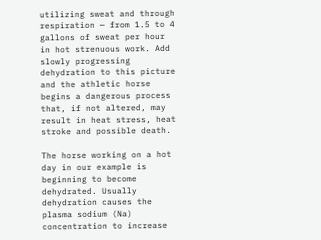utilizing sweat and through respiration — from 1.5 to 4 gallons of sweat per hour in hot strenuous work. Add slowly progressing dehydration to this picture and the athletic horse begins a dangerous process that, if not altered, may result in heat stress, heat stroke and possible death.

The horse working on a hot day in our example is beginning to become dehydrated. Usually dehydration causes the plasma sodium (Na) concentration to increase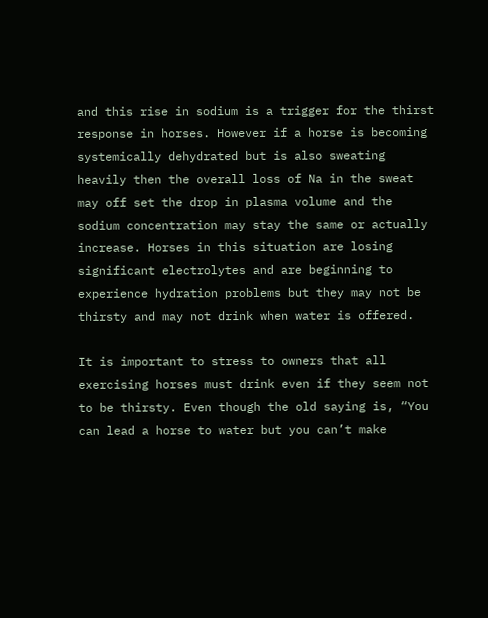and this rise in sodium is a trigger for the thirst response in horses. However if a horse is becoming systemically dehydrated but is also sweating heavily then the overall loss of Na in the sweat may off set the drop in plasma volume and the sodium concentration may stay the same or actually increase. Horses in this situation are losing significant electrolytes and are beginning to experience hydration problems but they may not be thirsty and may not drink when water is offered.

It is important to stress to owners that all exercising horses must drink even if they seem not to be thirsty. Even though the old saying is, “You can lead a horse to water but you can’t make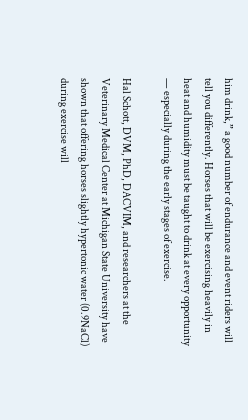him drink,” a good number of endurance and event riders will tell you differently. Horses that will be exercising heavily in heat and humidity must be taught to drink at every opportunity — especially during the early stages of exercise.

Hal Schott, DVM, PhD, DACVIM, and researchers at the Veterinary Medical Center at Michigan State University have shown that offering horses slightly hypertonic water (0.9NaCl) during exercise will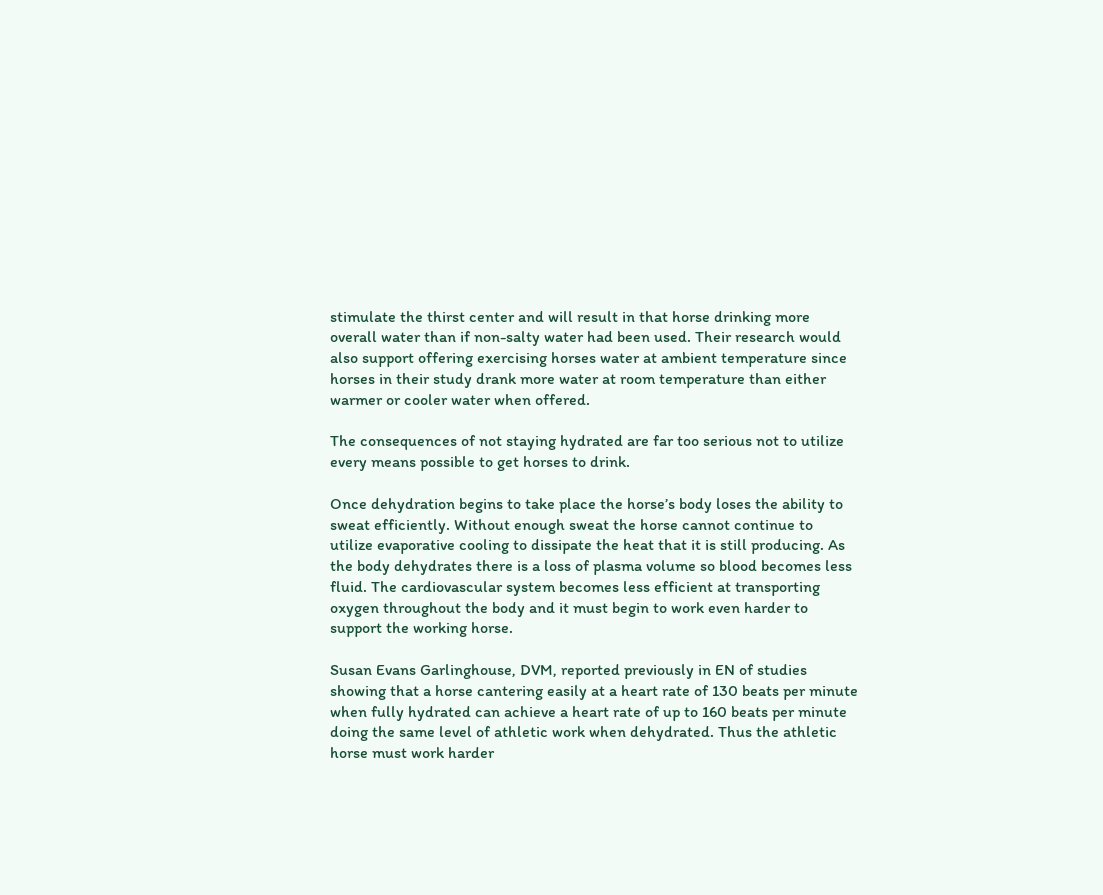stimulate the thirst center and will result in that horse drinking more overall water than if non-salty water had been used. Their research would also support offering exercising horses water at ambient temperature since horses in their study drank more water at room temperature than either warmer or cooler water when offered.

The consequences of not staying hydrated are far too serious not to utilize every means possible to get horses to drink.

Once dehydration begins to take place the horse’s body loses the ability to sweat efficiently. Without enough sweat the horse cannot continue to utilize evaporative cooling to dissipate the heat that it is still producing. As the body dehydrates there is a loss of plasma volume so blood becomes less fluid. The cardiovascular system becomes less efficient at transporting oxygen throughout the body and it must begin to work even harder to support the working horse.

Susan Evans Garlinghouse, DVM, reported previously in EN of studies showing that a horse cantering easily at a heart rate of 130 beats per minute when fully hydrated can achieve a heart rate of up to 160 beats per minute doing the same level of athletic work when dehydrated. Thus the athletic horse must work harder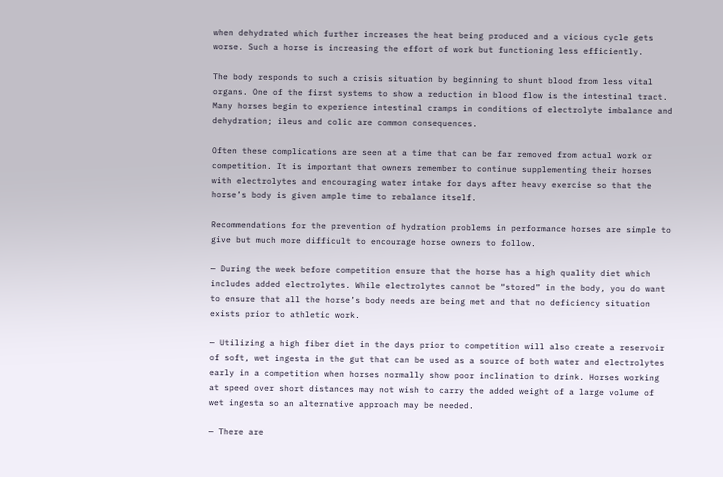when dehydrated which further increases the heat being produced and a vicious cycle gets worse. Such a horse is increasing the effort of work but functioning less efficiently.

The body responds to such a crisis situation by beginning to shunt blood from less vital organs. One of the first systems to show a reduction in blood flow is the intestinal tract. Many horses begin to experience intestinal cramps in conditions of electrolyte imbalance and dehydration; ileus and colic are common consequences.

Often these complications are seen at a time that can be far removed from actual work or competition. It is important that owners remember to continue supplementing their horses with electrolytes and encouraging water intake for days after heavy exercise so that the horse’s body is given ample time to rebalance itself.

Recommendations for the prevention of hydration problems in performance horses are simple to give but much more difficult to encourage horse owners to follow.

— During the week before competition ensure that the horse has a high quality diet which includes added electrolytes. While electrolytes cannot be “stored” in the body, you do want to ensure that all the horse’s body needs are being met and that no deficiency situation exists prior to athletic work.

— Utilizing a high fiber diet in the days prior to competition will also create a reservoir of soft, wet ingesta in the gut that can be used as a source of both water and electrolytes early in a competition when horses normally show poor inclination to drink. Horses working at speed over short distances may not wish to carry the added weight of a large volume of wet ingesta so an alternative approach may be needed.

— There are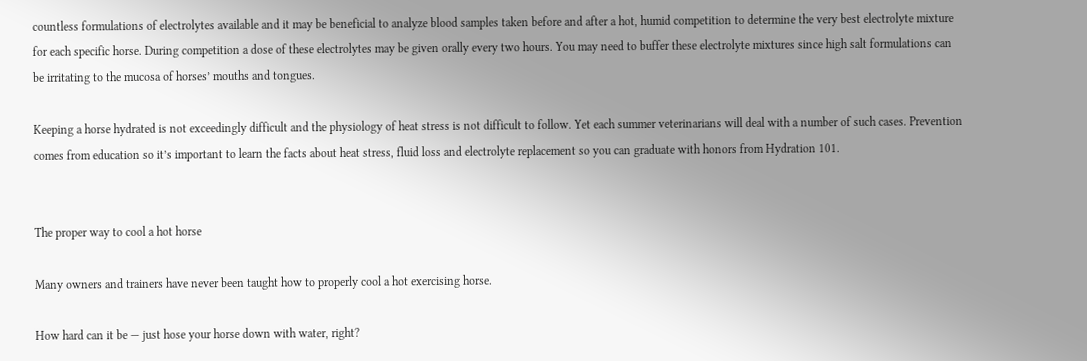countless formulations of electrolytes available and it may be beneficial to analyze blood samples taken before and after a hot, humid competition to determine the very best electrolyte mixture for each specific horse. During competition a dose of these electrolytes may be given orally every two hours. You may need to buffer these electrolyte mixtures since high salt formulations can be irritating to the mucosa of horses’ mouths and tongues.

Keeping a horse hydrated is not exceedingly difficult and the physiology of heat stress is not difficult to follow. Yet each summer veterinarians will deal with a number of such cases. Prevention comes from education so it’s important to learn the facts about heat stress, fluid loss and electrolyte replacement so you can graduate with honors from Hydration 101.


The proper way to cool a hot horse

Many owners and trainers have never been taught how to properly cool a hot exercising horse.

How hard can it be — just hose your horse down with water, right?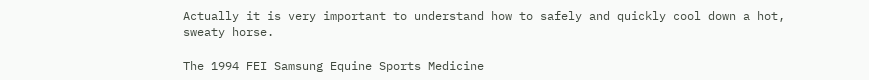Actually it is very important to understand how to safely and quickly cool down a hot, sweaty horse.

The 1994 FEI Samsung Equine Sports Medicine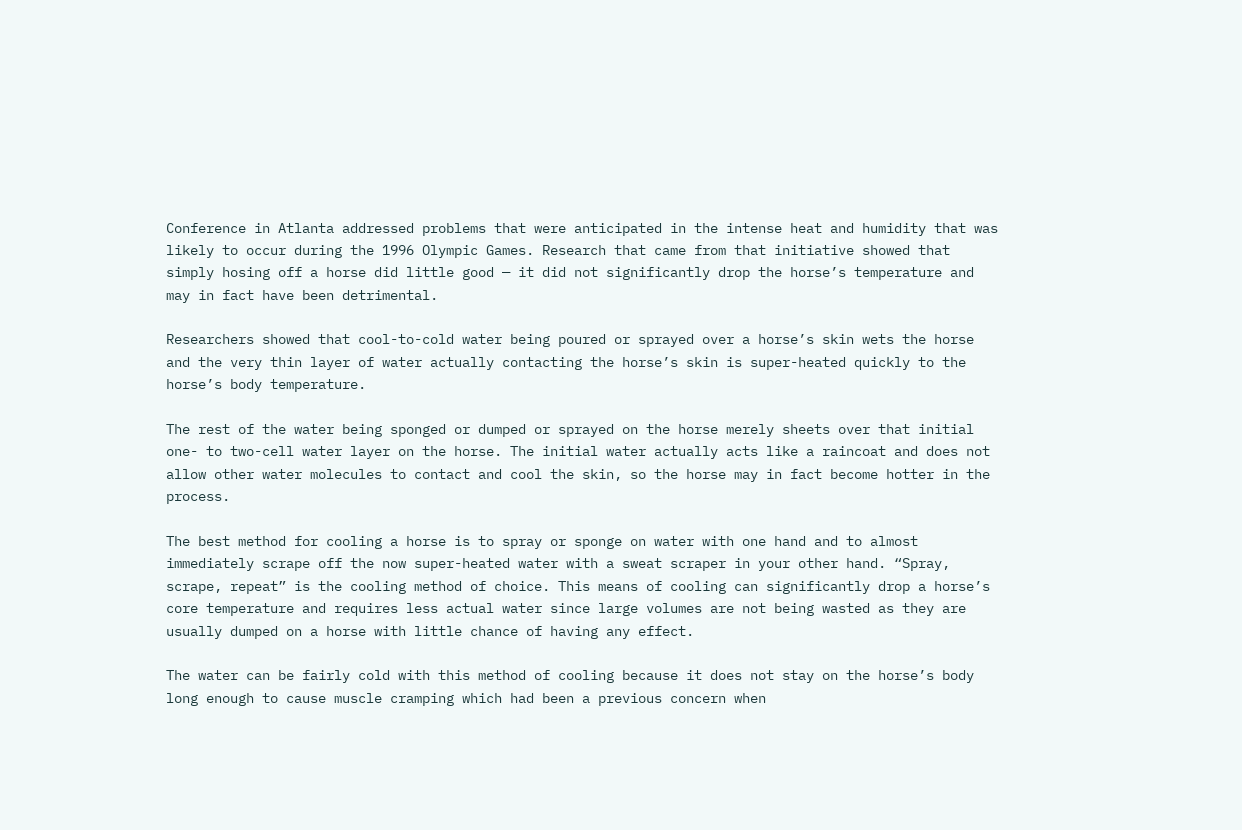Conference in Atlanta addressed problems that were anticipated in the intense heat and humidity that was likely to occur during the 1996 Olympic Games. Research that came from that initiative showed that simply hosing off a horse did little good — it did not significantly drop the horse’s temperature and may in fact have been detrimental.

Researchers showed that cool-to-cold water being poured or sprayed over a horse’s skin wets the horse and the very thin layer of water actually contacting the horse’s skin is super-heated quickly to the horse’s body temperature.

The rest of the water being sponged or dumped or sprayed on the horse merely sheets over that initial one- to two-cell water layer on the horse. The initial water actually acts like a raincoat and does not allow other water molecules to contact and cool the skin, so the horse may in fact become hotter in the process.

The best method for cooling a horse is to spray or sponge on water with one hand and to almost immediately scrape off the now super-heated water with a sweat scraper in your other hand. “Spray, scrape, repeat” is the cooling method of choice. This means of cooling can significantly drop a horse’s core temperature and requires less actual water since large volumes are not being wasted as they are usually dumped on a horse with little chance of having any effect.

The water can be fairly cold with this method of cooling because it does not stay on the horse’s body long enough to cause muscle cramping which had been a previous concern when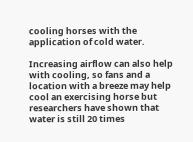cooling horses with the application of cold water.

Increasing airflow can also help with cooling, so fans and a location with a breeze may help cool an exercising horse but researchers have shown that water is still 20 times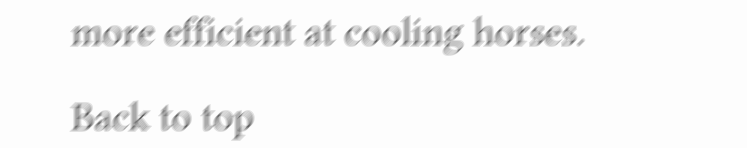more efficient at cooling horses.

Back to top